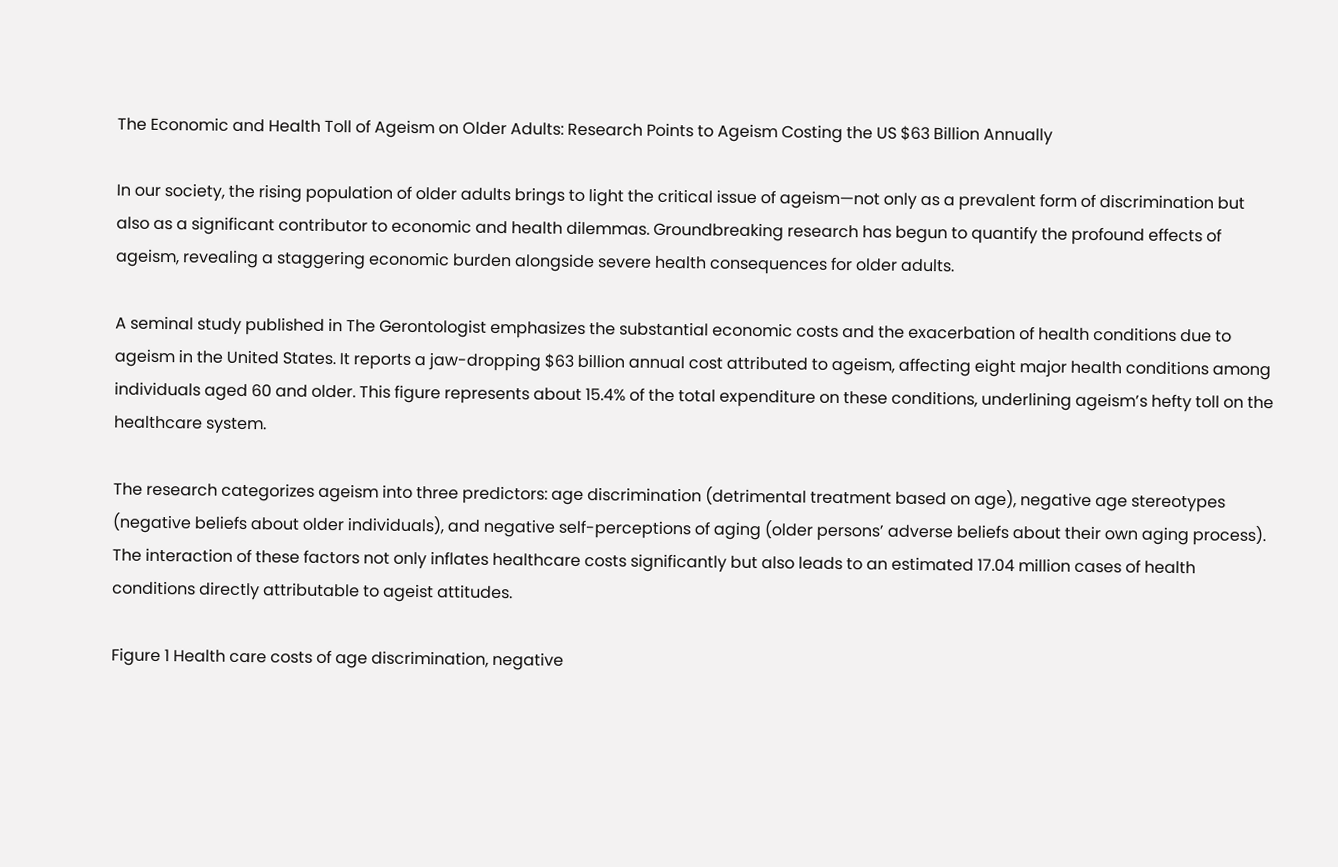The Economic and Health Toll of Ageism on Older Adults: Research Points to Ageism Costing the US $63 Billion Annually

In our society, the rising population of older adults brings to light the critical issue of ageism—not only as a prevalent form of discrimination but also as a significant contributor to economic and health dilemmas. Groundbreaking research has begun to quantify the profound effects of ageism, revealing a staggering economic burden alongside severe health consequences for older adults.

A seminal study published in The Gerontologist emphasizes the substantial economic costs and the exacerbation of health conditions due to ageism in the United States. It reports a jaw-dropping $63 billion annual cost attributed to ageism, affecting eight major health conditions among individuals aged 60 and older. This figure represents about 15.4% of the total expenditure on these conditions, underlining ageism’s hefty toll on the healthcare system.

The research categorizes ageism into three predictors: age discrimination (detrimental treatment based on age), negative age stereotypes (negative beliefs about older individuals), and negative self-perceptions of aging (older persons’ adverse beliefs about their own aging process). The interaction of these factors not only inflates healthcare costs significantly but also leads to an estimated 17.04 million cases of health conditions directly attributable to ageist attitudes.

Figure 1 Health care costs of age discrimination, negative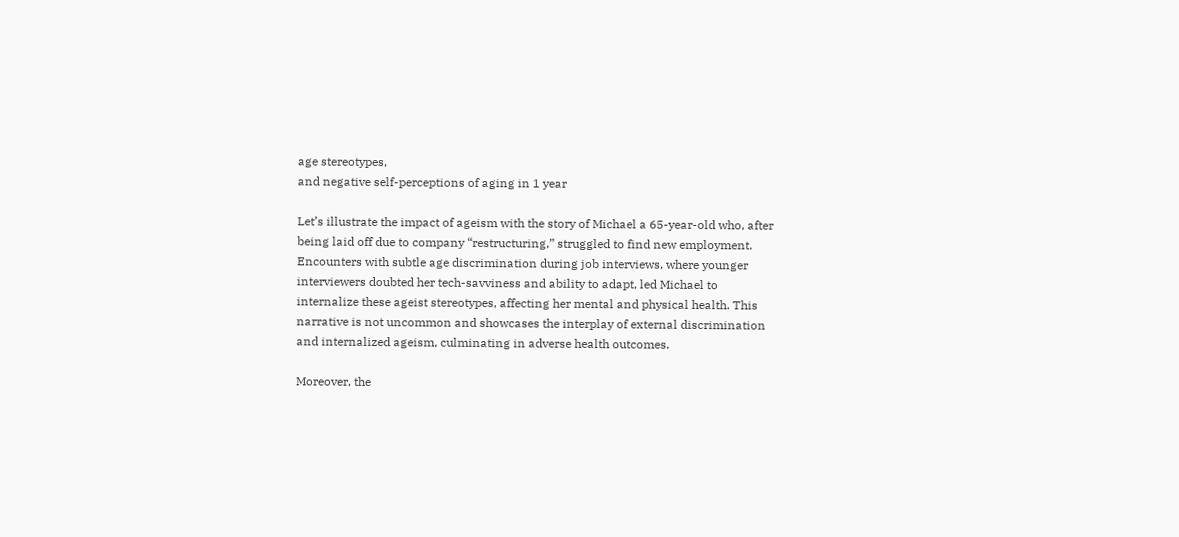age stereotypes,
and negative self-perceptions of aging in 1 year

Let’s illustrate the impact of ageism with the story of Michael a 65-year-old who, after being laid off due to company “restructuring,” struggled to find new employment. Encounters with subtle age discrimination during job interviews, where younger interviewers doubted her tech-savviness and ability to adapt, led Michael to internalize these ageist stereotypes, affecting her mental and physical health. This narrative is not uncommon and showcases the interplay of external discrimination and internalized ageism, culminating in adverse health outcomes.

Moreover, the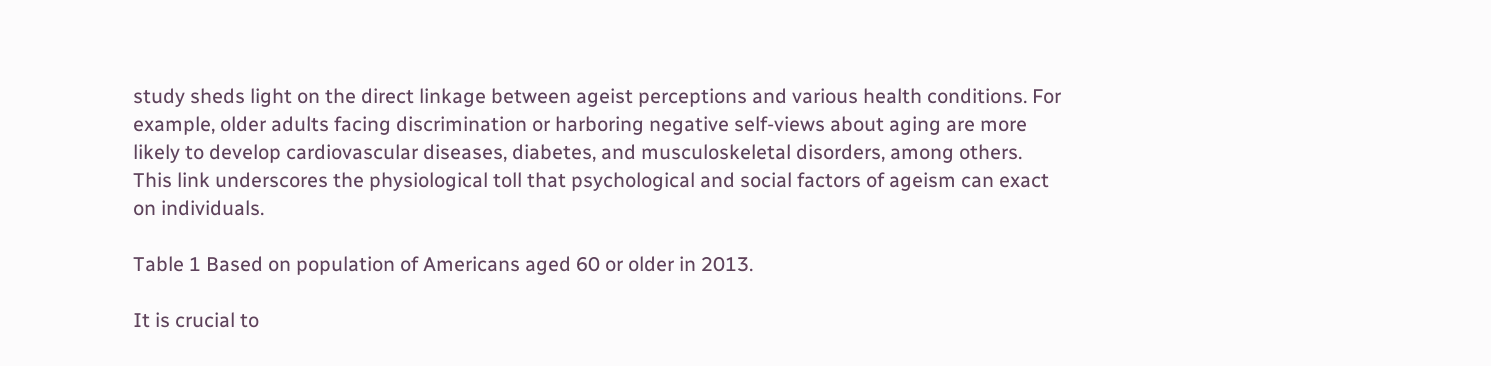study sheds light on the direct linkage between ageist perceptions and various health conditions. For example, older adults facing discrimination or harboring negative self-views about aging are more likely to develop cardiovascular diseases, diabetes, and musculoskeletal disorders, among others. This link underscores the physiological toll that psychological and social factors of ageism can exact on individuals.

Table 1 Based on population of Americans aged 60 or older in 2013.

It is crucial to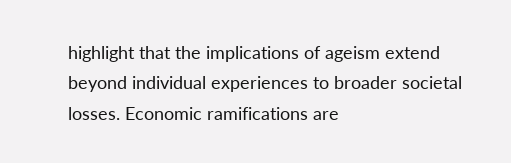highlight that the implications of ageism extend beyond individual experiences to broader societal losses. Economic ramifications are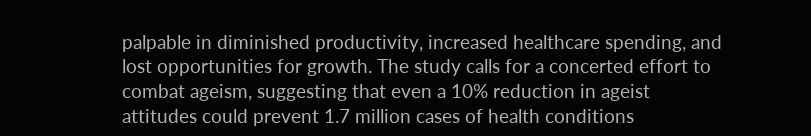palpable in diminished productivity, increased healthcare spending, and lost opportunities for growth. The study calls for a concerted effort to combat ageism, suggesting that even a 10% reduction in ageist attitudes could prevent 1.7 million cases of health conditions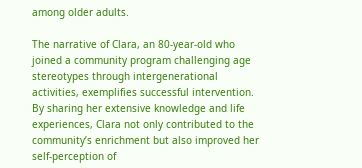among older adults.

The narrative of Clara, an 80-year-old who joined a community program challenging age stereotypes through intergenerational activities, exemplifies successful intervention. By sharing her extensive knowledge and life experiences, Clara not only contributed to the community’s enrichment but also improved her self-perception of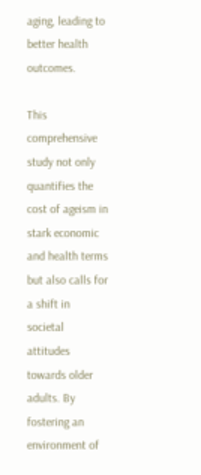aging, leading to better health outcomes.

This comprehensive study not only quantifies the cost of ageism in stark economic and health terms but also calls for a shift in societal attitudes towards older adults. By fostering an environment of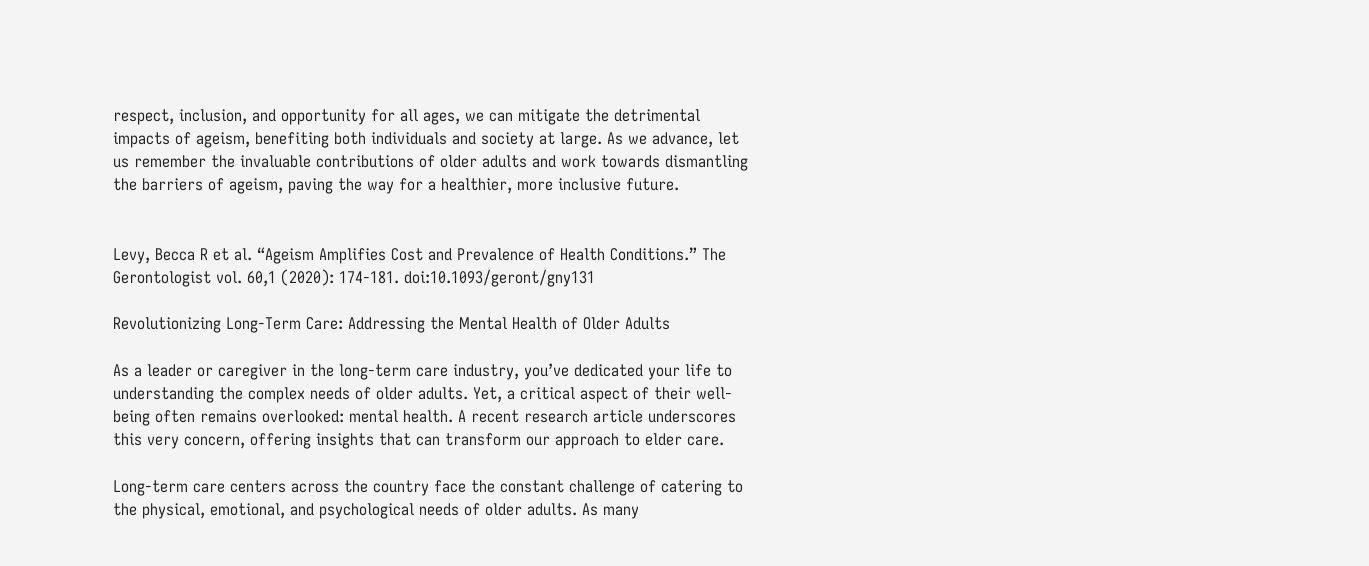respect, inclusion, and opportunity for all ages, we can mitigate the detrimental impacts of ageism, benefiting both individuals and society at large. As we advance, let us remember the invaluable contributions of older adults and work towards dismantling the barriers of ageism, paving the way for a healthier, more inclusive future.


Levy, Becca R et al. “Ageism Amplifies Cost and Prevalence of Health Conditions.” The Gerontologist vol. 60,1 (2020): 174-181. doi:10.1093/geront/gny131

Revolutionizing Long-Term Care: Addressing the Mental Health of Older Adults

As a leader or caregiver in the long-term care industry, you’ve dedicated your life to understanding the complex needs of older adults. Yet, a critical aspect of their well-being often remains overlooked: mental health. A recent research article underscores this very concern, offering insights that can transform our approach to elder care.

Long-term care centers across the country face the constant challenge of catering to the physical, emotional, and psychological needs of older adults. As many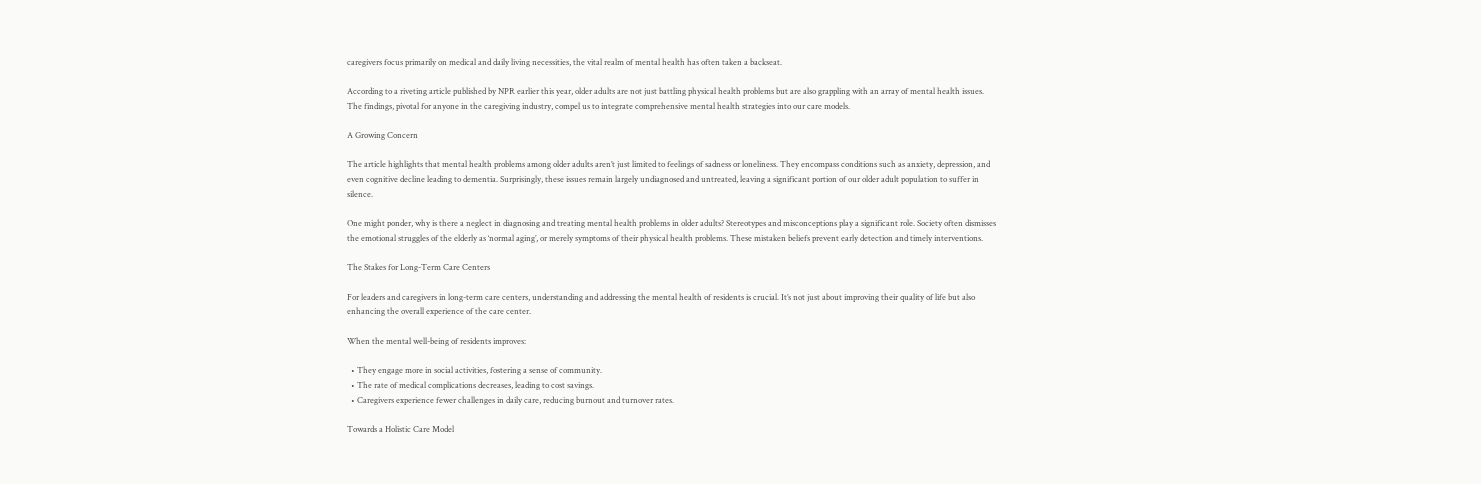caregivers focus primarily on medical and daily living necessities, the vital realm of mental health has often taken a backseat.

According to a riveting article published by NPR earlier this year, older adults are not just battling physical health problems but are also grappling with an array of mental health issues. The findings, pivotal for anyone in the caregiving industry, compel us to integrate comprehensive mental health strategies into our care models.

A Growing Concern

The article highlights that mental health problems among older adults aren’t just limited to feelings of sadness or loneliness. They encompass conditions such as anxiety, depression, and even cognitive decline leading to dementia. Surprisingly, these issues remain largely undiagnosed and untreated, leaving a significant portion of our older adult population to suffer in silence.

One might ponder, why is there a neglect in diagnosing and treating mental health problems in older adults? Stereotypes and misconceptions play a significant role. Society often dismisses the emotional struggles of the elderly as ‘normal aging’, or merely symptoms of their physical health problems. These mistaken beliefs prevent early detection and timely interventions.

The Stakes for Long-Term Care Centers

For leaders and caregivers in long-term care centers, understanding and addressing the mental health of residents is crucial. It’s not just about improving their quality of life but also enhancing the overall experience of the care center.

When the mental well-being of residents improves:

  • They engage more in social activities, fostering a sense of community.
  • The rate of medical complications decreases, leading to cost savings.
  • Caregivers experience fewer challenges in daily care, reducing burnout and turnover rates.

Towards a Holistic Care Model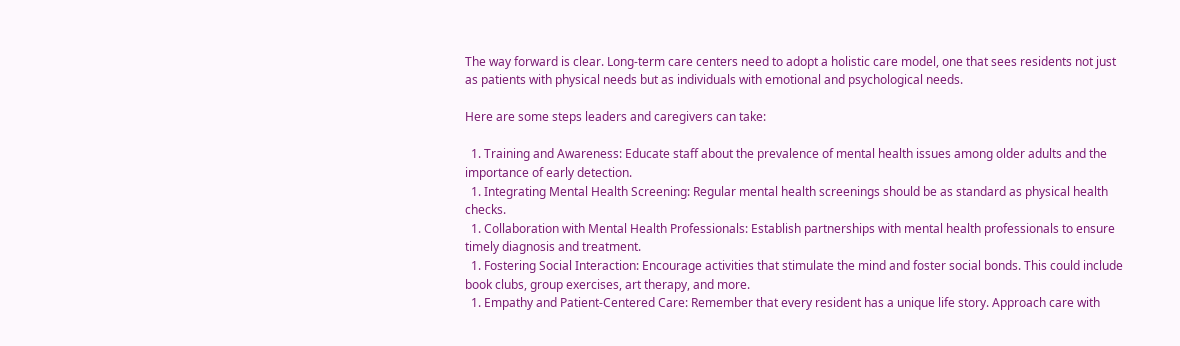The way forward is clear. Long-term care centers need to adopt a holistic care model, one that sees residents not just as patients with physical needs but as individuals with emotional and psychological needs.

Here are some steps leaders and caregivers can take:

  1. Training and Awareness: Educate staff about the prevalence of mental health issues among older adults and the importance of early detection.
  1. Integrating Mental Health Screening: Regular mental health screenings should be as standard as physical health checks.
  1. Collaboration with Mental Health Professionals: Establish partnerships with mental health professionals to ensure timely diagnosis and treatment.
  1. Fostering Social Interaction: Encourage activities that stimulate the mind and foster social bonds. This could include book clubs, group exercises, art therapy, and more.
  1. Empathy and Patient-Centered Care: Remember that every resident has a unique life story. Approach care with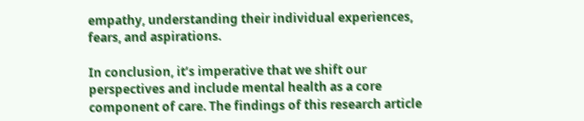empathy, understanding their individual experiences, fears, and aspirations.

In conclusion, it’s imperative that we shift our perspectives and include mental health as a core component of care. The findings of this research article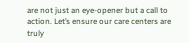are not just an eye-opener but a call to action. Let’s ensure our care centers are truly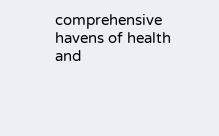comprehensive havens of health and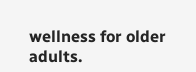wellness for older adults.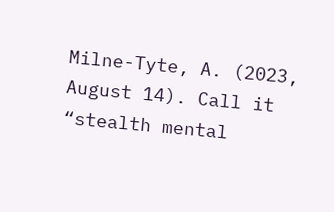Milne-Tyte, A. (2023, August 14). Call it “stealth mental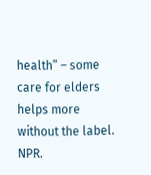health” – some care for elders helps more without the label. NPR.